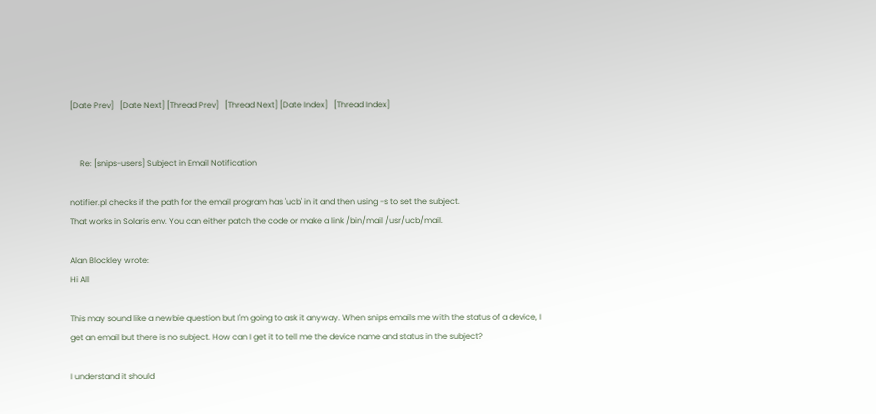[Date Prev]   [Date Next] [Thread Prev]   [Thread Next] [Date Index]   [Thread Index]


     Re: [snips-users] Subject in Email Notification

notifier.pl checks if the path for the email program has 'ucb' in it and then using -s to set the subject.
That works in Solaris env. You can either patch the code or make a link /bin/mail /usr/ucb/mail.

Alan Blockley wrote:
Hi All

This may sound like a newbie question but I'm going to ask it anyway. When snips emails me with the status of a device, I
get an email but there is no subject. How can I get it to tell me the device name and status in the subject?

I understand it should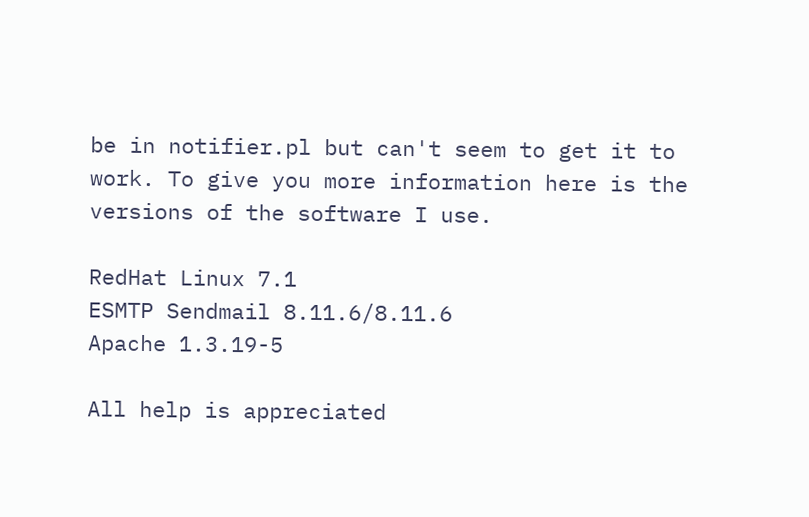be in notifier.pl but can't seem to get it to work. To give you more information here is the
versions of the software I use.

RedHat Linux 7.1
ESMTP Sendmail 8.11.6/8.11.6
Apache 1.3.19-5

All help is appreciated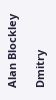Alan Blockley

Dmitry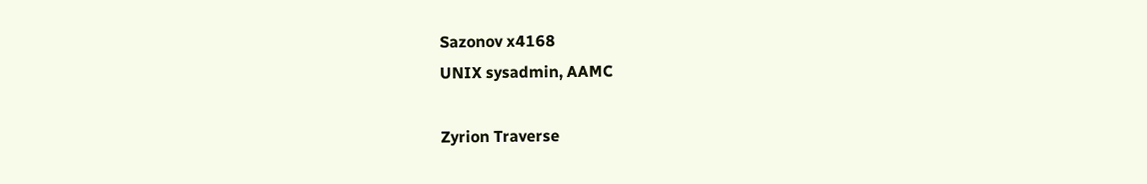Sazonov x4168
UNIX sysadmin, AAMC

Zyrion Traverse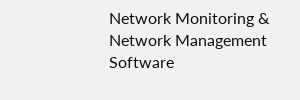Network Monitoring & Network Management Software